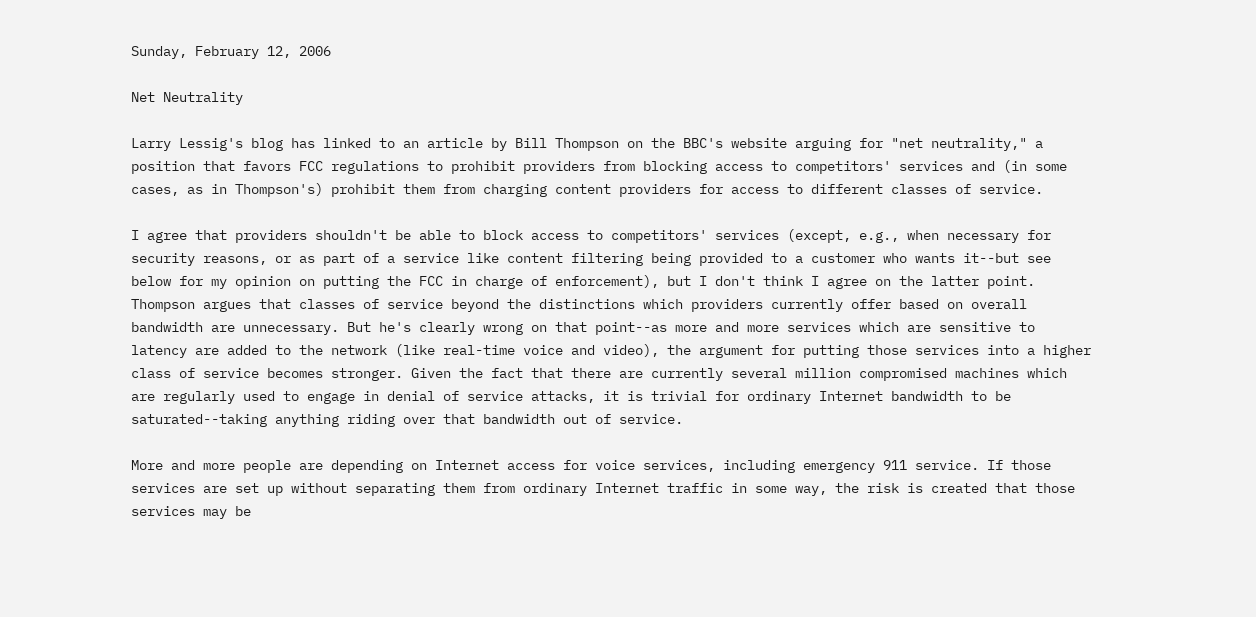Sunday, February 12, 2006

Net Neutrality

Larry Lessig's blog has linked to an article by Bill Thompson on the BBC's website arguing for "net neutrality," a position that favors FCC regulations to prohibit providers from blocking access to competitors' services and (in some cases, as in Thompson's) prohibit them from charging content providers for access to different classes of service.

I agree that providers shouldn't be able to block access to competitors' services (except, e.g., when necessary for security reasons, or as part of a service like content filtering being provided to a customer who wants it--but see below for my opinion on putting the FCC in charge of enforcement), but I don't think I agree on the latter point. Thompson argues that classes of service beyond the distinctions which providers currently offer based on overall bandwidth are unnecessary. But he's clearly wrong on that point--as more and more services which are sensitive to latency are added to the network (like real-time voice and video), the argument for putting those services into a higher class of service becomes stronger. Given the fact that there are currently several million compromised machines which are regularly used to engage in denial of service attacks, it is trivial for ordinary Internet bandwidth to be saturated--taking anything riding over that bandwidth out of service.

More and more people are depending on Internet access for voice services, including emergency 911 service. If those services are set up without separating them from ordinary Internet traffic in some way, the risk is created that those services may be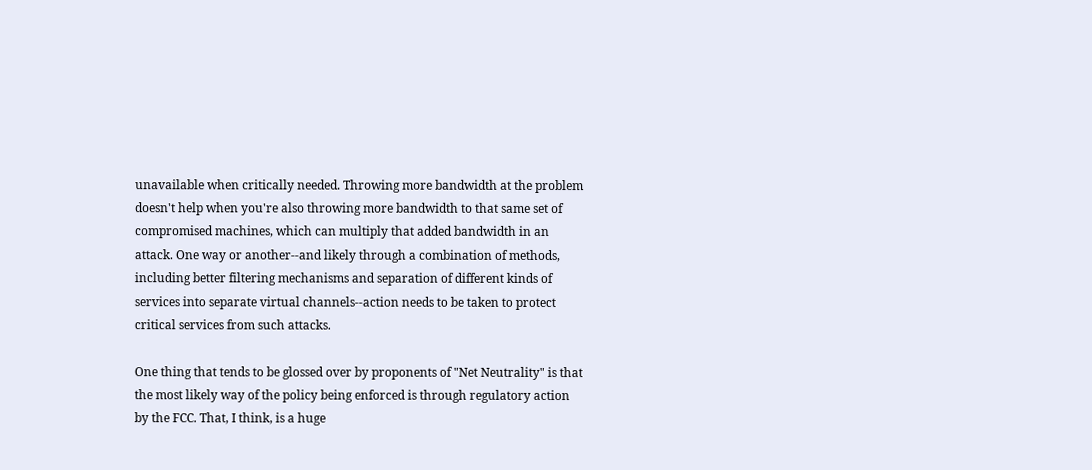unavailable when critically needed. Throwing more bandwidth at the problem doesn't help when you're also throwing more bandwidth to that same set of compromised machines, which can multiply that added bandwidth in an attack. One way or another--and likely through a combination of methods, including better filtering mechanisms and separation of different kinds of services into separate virtual channels--action needs to be taken to protect critical services from such attacks.

One thing that tends to be glossed over by proponents of "Net Neutrality" is that the most likely way of the policy being enforced is through regulatory action by the FCC. That, I think, is a huge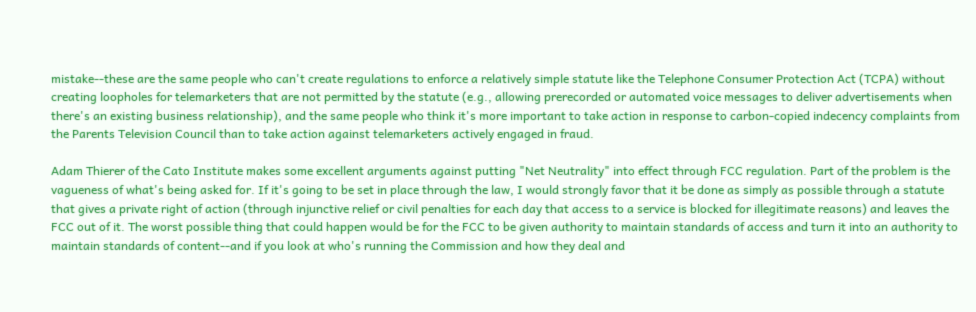mistake--these are the same people who can't create regulations to enforce a relatively simple statute like the Telephone Consumer Protection Act (TCPA) without creating loopholes for telemarketers that are not permitted by the statute (e.g., allowing prerecorded or automated voice messages to deliver advertisements when there's an existing business relationship), and the same people who think it's more important to take action in response to carbon-copied indecency complaints from the Parents Television Council than to take action against telemarketers actively engaged in fraud.

Adam Thierer of the Cato Institute makes some excellent arguments against putting "Net Neutrality" into effect through FCC regulation. Part of the problem is the vagueness of what's being asked for. If it's going to be set in place through the law, I would strongly favor that it be done as simply as possible through a statute that gives a private right of action (through injunctive relief or civil penalties for each day that access to a service is blocked for illegitimate reasons) and leaves the FCC out of it. The worst possible thing that could happen would be for the FCC to be given authority to maintain standards of access and turn it into an authority to maintain standards of content--and if you look at who's running the Commission and how they deal and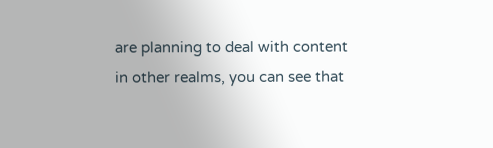are planning to deal with content in other realms, you can see that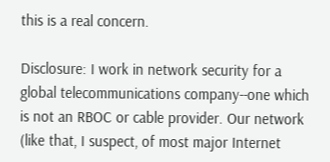this is a real concern.

Disclosure: I work in network security for a global telecommunications company--one which is not an RBOC or cable provider. Our network (like that, I suspect, of most major Internet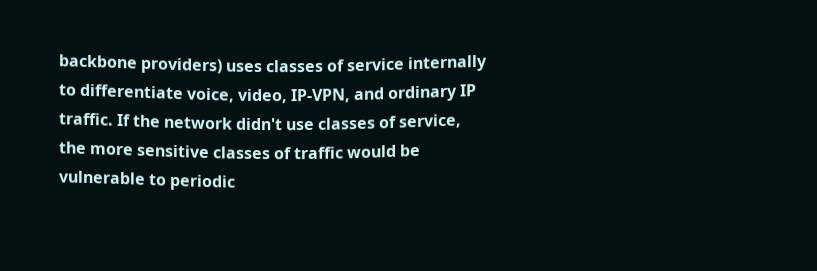backbone providers) uses classes of service internally to differentiate voice, video, IP-VPN, and ordinary IP traffic. If the network didn't use classes of service, the more sensitive classes of traffic would be vulnerable to periodic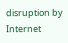disruption by Internet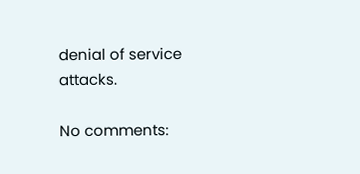denial of service attacks.

No comments: